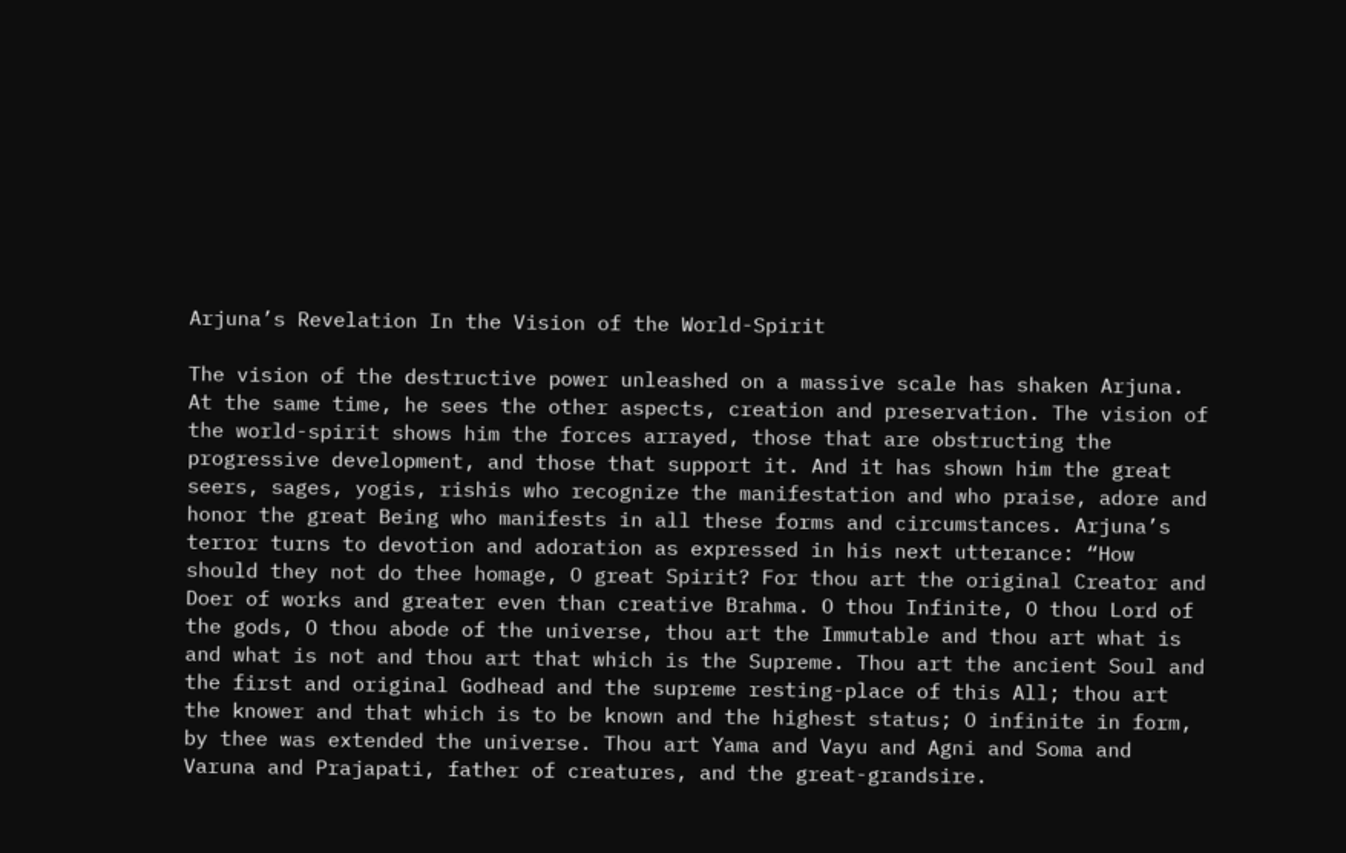Arjuna’s Revelation In the Vision of the World-Spirit

The vision of the destructive power unleashed on a massive scale has shaken Arjuna. At the same time, he sees the other aspects, creation and preservation. The vision of the world-spirit shows him the forces arrayed, those that are obstructing the progressive development, and those that support it. And it has shown him the great seers, sages, yogis, rishis who recognize the manifestation and who praise, adore and honor the great Being who manifests in all these forms and circumstances. Arjuna’s terror turns to devotion and adoration as expressed in his next utterance: “How should they not do thee homage, O great Spirit? For thou art the original Creator and Doer of works and greater even than creative Brahma. O thou Infinite, O thou Lord of the gods, O thou abode of the universe, thou art the Immutable and thou art what is and what is not and thou art that which is the Supreme. Thou art the ancient Soul and the first and original Godhead and the supreme resting-place of this All; thou art the knower and that which is to be known and the highest status; O infinite in form, by thee was extended the universe. Thou art Yama and Vayu and Agni and Soma and Varuna and Prajapati, father of creatures, and the great-grandsire.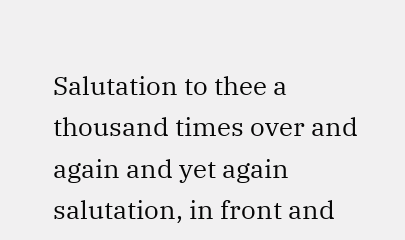Salutation to thee a thousand times over and again and yet again salutation, in front and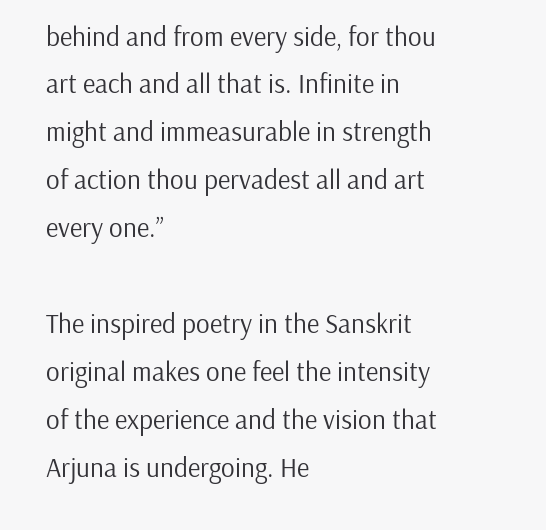behind and from every side, for thou art each and all that is. Infinite in might and immeasurable in strength of action thou pervadest all and art every one.”

The inspired poetry in the Sanskrit original makes one feel the intensity of the experience and the vision that Arjuna is undergoing. He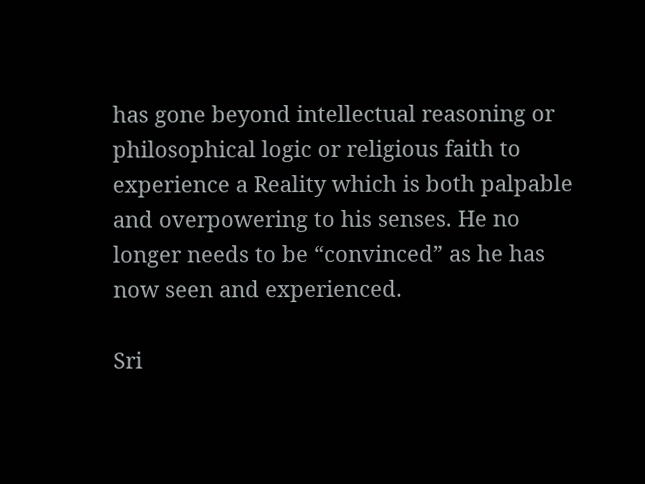has gone beyond intellectual reasoning or philosophical logic or religious faith to experience a Reality which is both palpable and overpowering to his senses. He no longer needs to be “convinced” as he has now seen and experienced.

Sri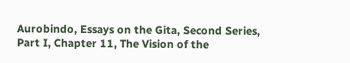Aurobindo, Essays on the Gita, Second Series, Part I, Chapter 11, The Vision of the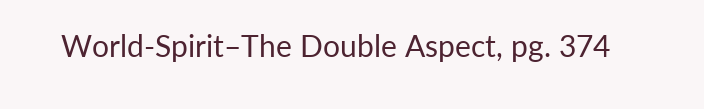World-Spirit–The Double Aspect, pg. 374